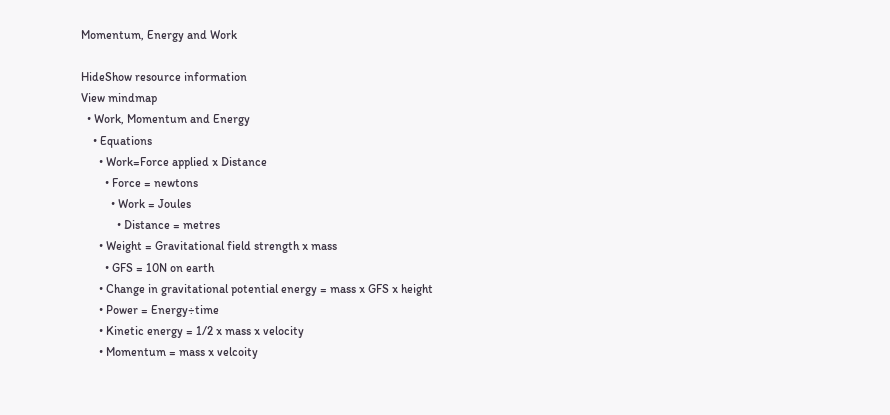Momentum, Energy and Work

HideShow resource information
View mindmap
  • Work, Momentum and Energy
    • Equations
      • Work=Force applied x Distance
        • Force = newtons
          • Work = Joules
            • Distance = metres
      • Weight = Gravitational field strength x mass
        • GFS = 10N on earth
      • Change in gravitational potential energy = mass x GFS x height
      • Power = Energy÷time
      • Kinetic energy = 1/2 x mass x velocity
      • Momentum = mass x velcoity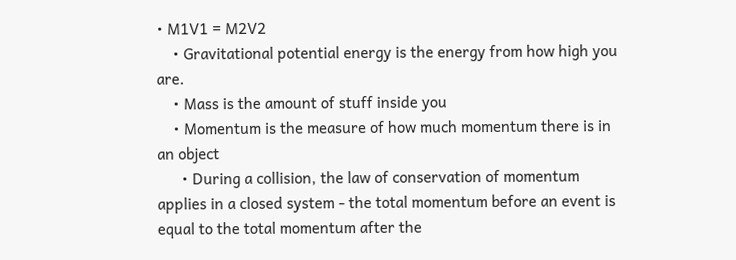• M1V1 = M2V2
    • Gravitational potential energy is the energy from how high you are.
    • Mass is the amount of stuff inside you
    • Momentum is the measure of how much momentum there is in an object
      • During a collision, the law of conservation of momentum applies in a closed system - the total momentum before an event is equal to the total momentum after the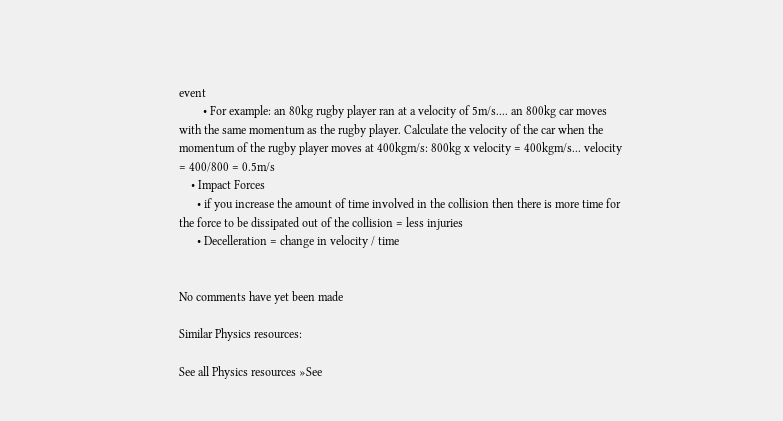event
        • For example: an 80kg rugby player ran at a velocity of 5m/s.... an 800kg car moves with the same momentum as the rugby player. Calculate the velocity of the car when the momentum of the rugby player moves at 400kgm/s: 800kg x velocity = 400kgm/s... velocity = 400/800 = 0.5m/s
    • Impact Forces
      • if you increase the amount of time involved in the collision then there is more time for the force to be dissipated out of the collision = less injuries
      • Decelleration = change in velocity / time


No comments have yet been made

Similar Physics resources:

See all Physics resources »See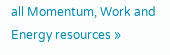all Momentum, Work and Energy resources »